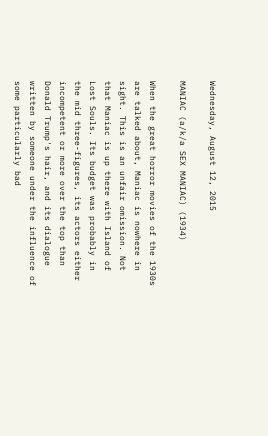Wednesday, August 12, 2015

MANIAC (a/k/a SEX MANIAC) (1934)

When the great horror movies of the 1930s are talked about, Maniac is nowhere in sight. This is an unfair omission. Not that Maniac is up there with Island of Lost Souls. Its budget was probably in the mid three-figures, its actors either incompetent or more over the top than Donald Trump's hair, and its dialogue written by someone under the influence of some particularly bad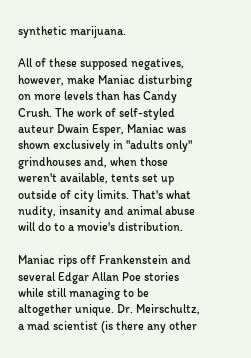synthetic marijuana.

All of these supposed negatives, however, make Maniac disturbing on more levels than has Candy Crush. The work of self-styled auteur Dwain Esper, Maniac was shown exclusively in "adults only" grindhouses and, when those weren't available, tents set up outside of city limits. That's what nudity, insanity and animal abuse will do to a movie's distribution.

Maniac rips off Frankenstein and several Edgar Allan Poe stories while still managing to be altogether unique. Dr. Meirschultz, a mad scientist (is there any other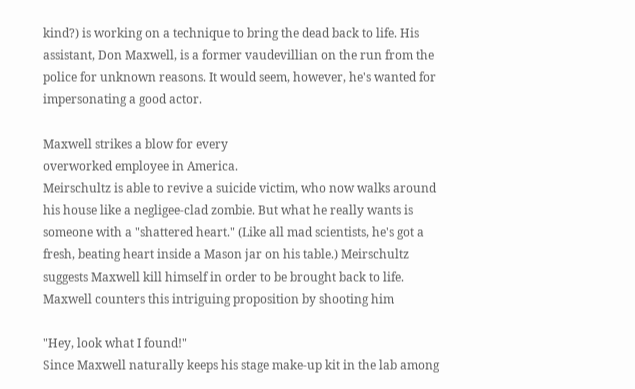kind?) is working on a technique to bring the dead back to life. His assistant, Don Maxwell, is a former vaudevillian on the run from the police for unknown reasons. It would seem, however, he's wanted for impersonating a good actor.

Maxwell strikes a blow for every
overworked employee in America.
Meirschultz is able to revive a suicide victim, who now walks around his house like a negligee-clad zombie. But what he really wants is someone with a "shattered heart." (Like all mad scientists, he's got a fresh, beating heart inside a Mason jar on his table.) Meirschultz suggests Maxwell kill himself in order to be brought back to life. Maxwell counters this intriguing proposition by shooting him

"Hey, look what I found!"
Since Maxwell naturally keeps his stage make-up kit in the lab among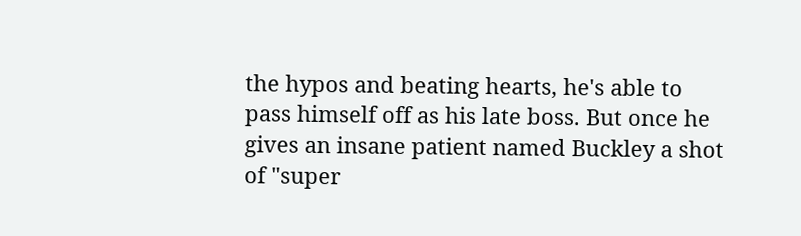the hypos and beating hearts, he's able to pass himself off as his late boss. But once he gives an insane patient named Buckley a shot of "super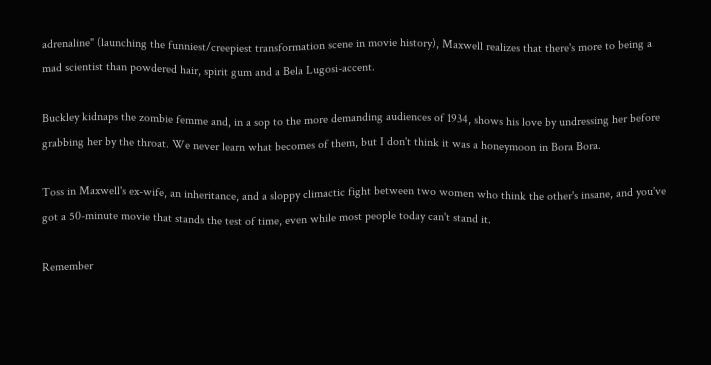adrenaline" (launching the funniest/creepiest transformation scene in movie history), Maxwell realizes that there's more to being a mad scientist than powdered hair, spirit gum and a Bela Lugosi-accent.

Buckley kidnaps the zombie femme and, in a sop to the more demanding audiences of 1934, shows his love by undressing her before grabbing her by the throat. We never learn what becomes of them, but I don't think it was a honeymoon in Bora Bora.

Toss in Maxwell's ex-wife, an inheritance, and a sloppy climactic fight between two women who think the other's insane, and you've got a 50-minute movie that stands the test of time, even while most people today can't stand it.

Remember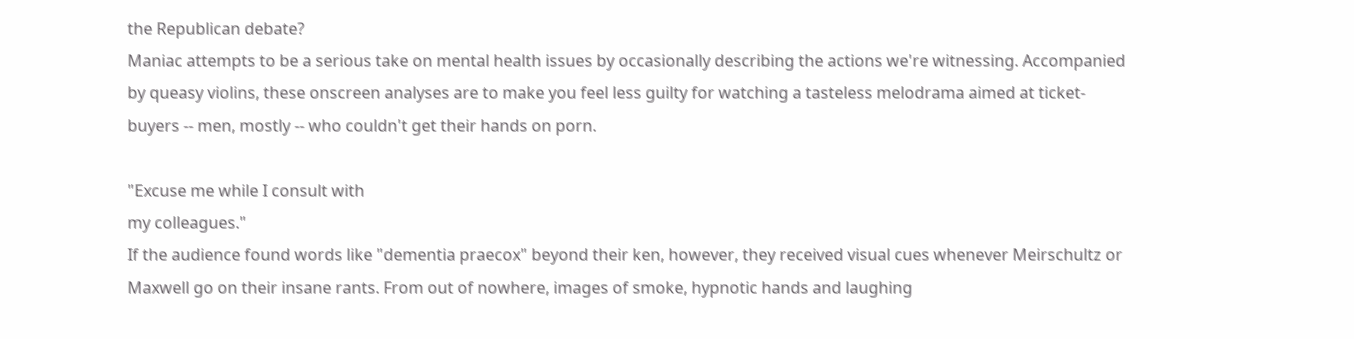the Republican debate?
Maniac attempts to be a serious take on mental health issues by occasionally describing the actions we're witnessing. Accompanied by queasy violins, these onscreen analyses are to make you feel less guilty for watching a tasteless melodrama aimed at ticket-buyers -- men, mostly -- who couldn't get their hands on porn.

"Excuse me while I consult with
my colleagues."
If the audience found words like "dementia praecox" beyond their ken, however, they received visual cues whenever Meirschultz or Maxwell go on their insane rants. From out of nowhere, images of smoke, hypnotic hands and laughing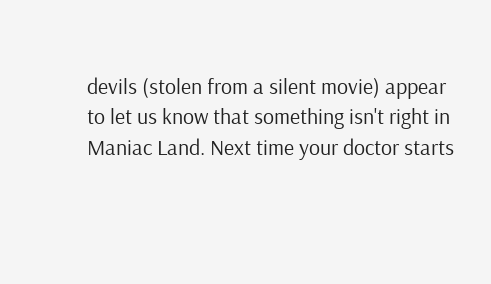devils (stolen from a silent movie) appear to let us know that something isn't right in Maniac Land. Next time your doctor starts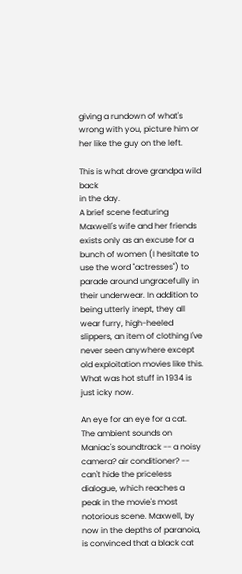giving a rundown of what's wrong with you, picture him or her like the guy on the left.

This is what drove grandpa wild back
in the day.
A brief scene featuring Maxwell's wife and her friends exists only as an excuse for a bunch of women (I hesitate to use the word "actresses") to parade around ungracefully in their underwear. In addition to being utterly inept, they all wear furry, high-heeled slippers, an item of clothing I've never seen anywhere except old exploitation movies like this. What was hot stuff in 1934 is just icky now.

An eye for an eye for a cat.
The ambient sounds on Maniac's soundtrack -- a noisy camera? air conditioner? -- can't hide the priceless dialogue, which reaches a peak in the movie's most notorious scene. Maxwell, by now in the depths of paranoia, is convinced that a black cat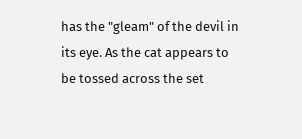has the "gleam" of the devil in its eye. As the cat appears to be tossed across the set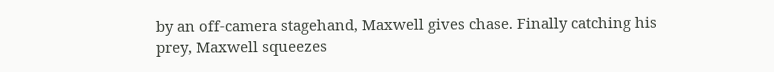by an off-camera stagehand, Maxwell gives chase. Finally catching his prey, Maxwell squeezes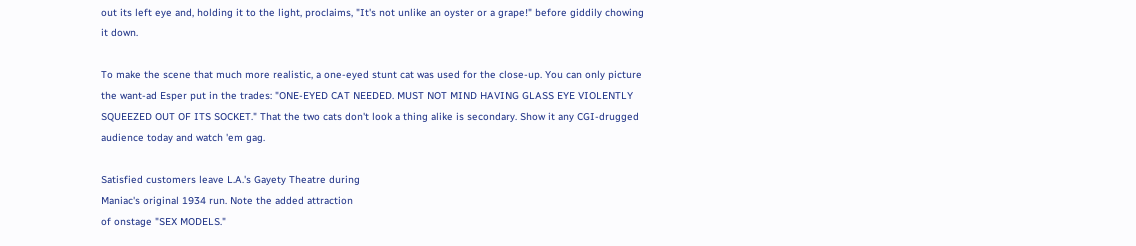out its left eye and, holding it to the light, proclaims, "It's not unlike an oyster or a grape!" before giddily chowing it down.

To make the scene that much more realistic, a one-eyed stunt cat was used for the close-up. You can only picture the want-ad Esper put in the trades: "ONE-EYED CAT NEEDED. MUST NOT MIND HAVING GLASS EYE VIOLENTLY SQUEEZED OUT OF ITS SOCKET." That the two cats don't look a thing alike is secondary. Show it any CGI-drugged audience today and watch 'em gag.

Satisfied customers leave L.A.'s Gayety Theatre during
Maniac's original 1934 run. Note the added attraction
of onstage "SEX MODELS."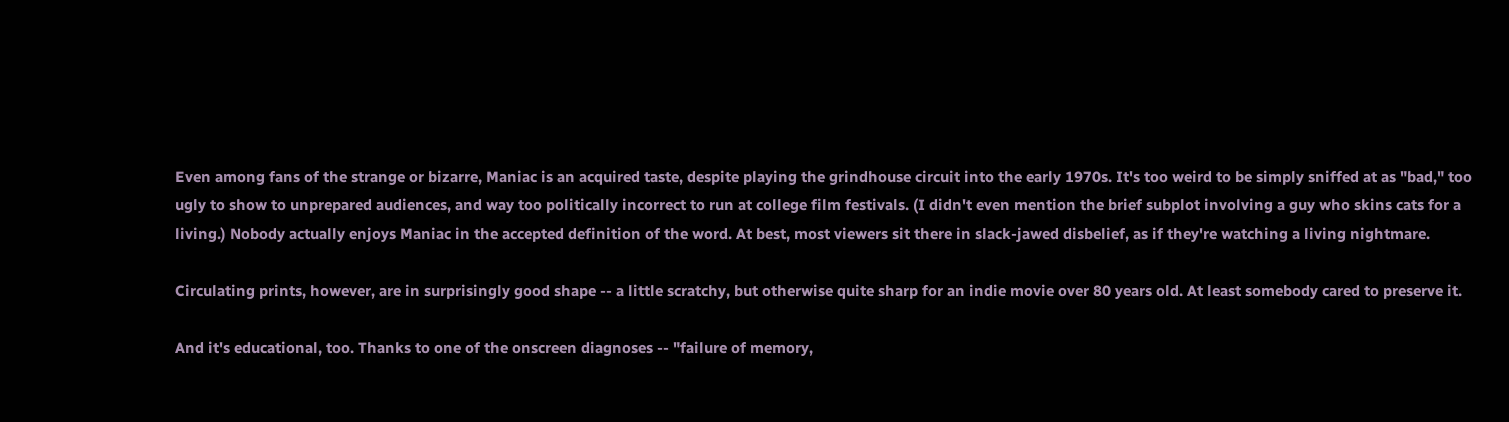Even among fans of the strange or bizarre, Maniac is an acquired taste, despite playing the grindhouse circuit into the early 1970s. It's too weird to be simply sniffed at as "bad," too ugly to show to unprepared audiences, and way too politically incorrect to run at college film festivals. (I didn't even mention the brief subplot involving a guy who skins cats for a living.) Nobody actually enjoys Maniac in the accepted definition of the word. At best, most viewers sit there in slack-jawed disbelief, as if they're watching a living nightmare.

Circulating prints, however, are in surprisingly good shape -- a little scratchy, but otherwise quite sharp for an indie movie over 80 years old. At least somebody cared to preserve it.

And it's educational, too. Thanks to one of the onscreen diagnoses -- "failure of memory,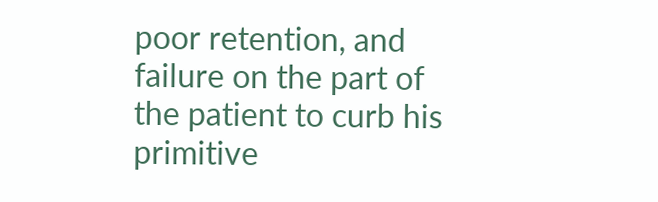poor retention, and failure on the part of the patient to curb his primitive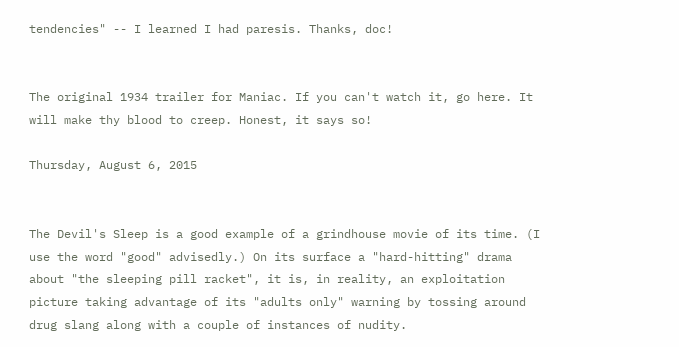tendencies" -- I learned I had paresis. Thanks, doc!


The original 1934 trailer for Maniac. If you can't watch it, go here. It will make thy blood to creep. Honest, it says so!

Thursday, August 6, 2015


The Devil's Sleep is a good example of a grindhouse movie of its time. (I use the word "good" advisedly.) On its surface a "hard-hitting" drama about "the sleeping pill racket", it is, in reality, an exploitation picture taking advantage of its "adults only" warning by tossing around drug slang along with a couple of instances of nudity.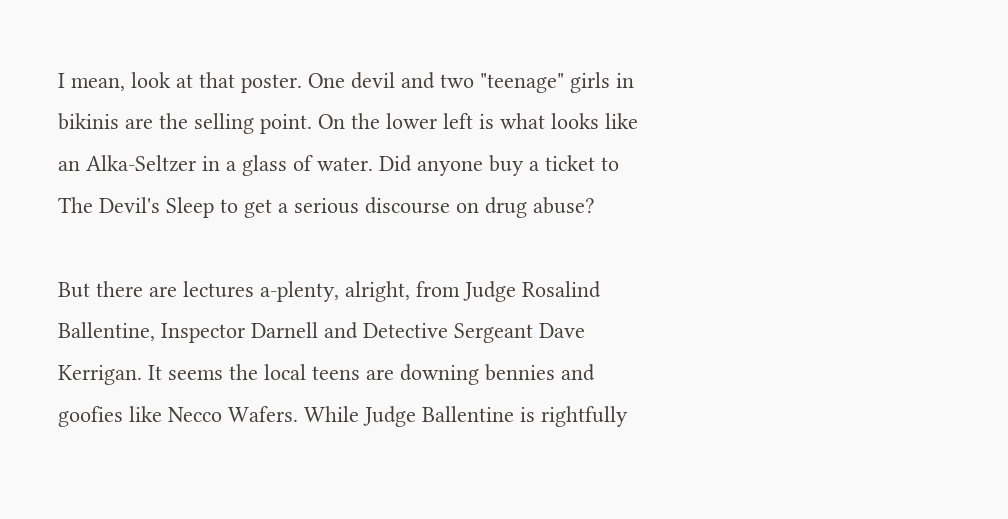I mean, look at that poster. One devil and two "teenage" girls in bikinis are the selling point. On the lower left is what looks like an Alka-Seltzer in a glass of water. Did anyone buy a ticket to The Devil's Sleep to get a serious discourse on drug abuse?

But there are lectures a-plenty, alright, from Judge Rosalind Ballentine, Inspector Darnell and Detective Sergeant Dave Kerrigan. It seems the local teens are downing bennies and goofies like Necco Wafers. While Judge Ballentine is rightfully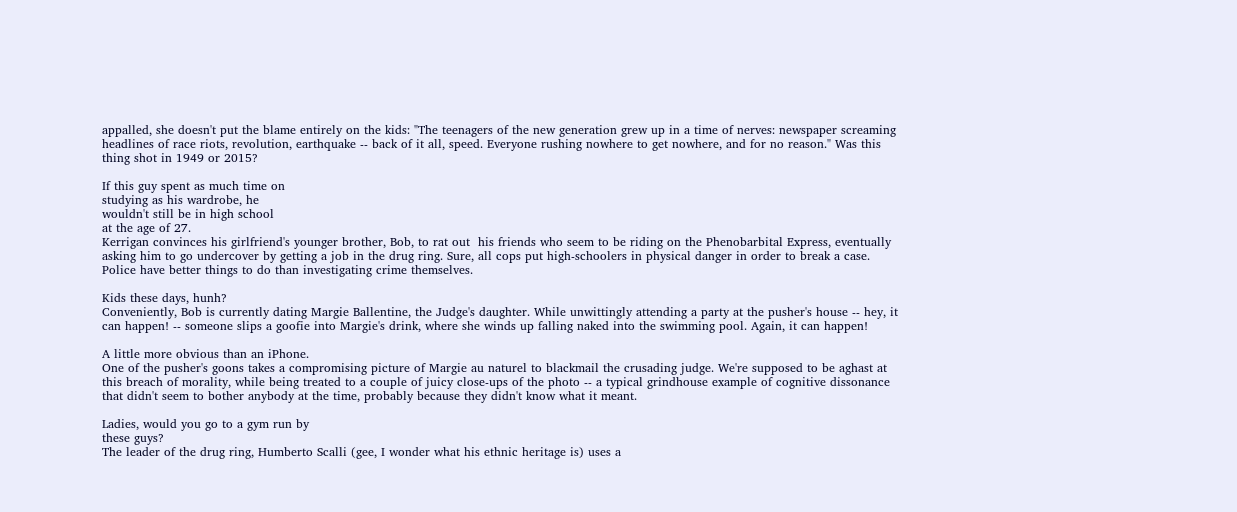appalled, she doesn't put the blame entirely on the kids: "The teenagers of the new generation grew up in a time of nerves: newspaper screaming headlines of race riots, revolution, earthquake -- back of it all, speed. Everyone rushing nowhere to get nowhere, and for no reason." Was this thing shot in 1949 or 2015?

If this guy spent as much time on
studying as his wardrobe, he
wouldn't still be in high school
at the age of 27.
Kerrigan convinces his girlfriend's younger brother, Bob, to rat out  his friends who seem to be riding on the Phenobarbital Express, eventually asking him to go undercover by getting a job in the drug ring. Sure, all cops put high-schoolers in physical danger in order to break a case. Police have better things to do than investigating crime themselves.

Kids these days, hunh?
Conveniently, Bob is currently dating Margie Ballentine, the Judge's daughter. While unwittingly attending a party at the pusher's house -- hey, it can happen! -- someone slips a goofie into Margie's drink, where she winds up falling naked into the swimming pool. Again, it can happen!

A little more obvious than an iPhone.
One of the pusher's goons takes a compromising picture of Margie au naturel to blackmail the crusading judge. We're supposed to be aghast at this breach of morality, while being treated to a couple of juicy close-ups of the photo -- a typical grindhouse example of cognitive dissonance that didn't seem to bother anybody at the time, probably because they didn't know what it meant.

Ladies, would you go to a gym run by
these guys?
The leader of the drug ring, Humberto Scalli (gee, I wonder what his ethnic heritage is) uses a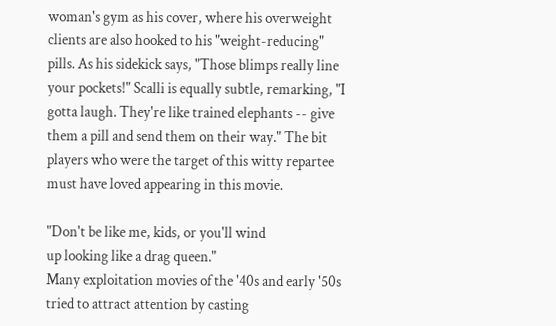woman's gym as his cover, where his overweight clients are also hooked to his "weight-reducing" pills. As his sidekick says, "Those blimps really line your pockets!" Scalli is equally subtle, remarking, "I gotta laugh. They're like trained elephants -- give them a pill and send them on their way." The bit players who were the target of this witty repartee must have loved appearing in this movie.

"Don't be like me, kids, or you'll wind
up looking like a drag queen."
Many exploitation movies of the '40s and early '50s tried to attract attention by casting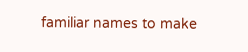familiar names to make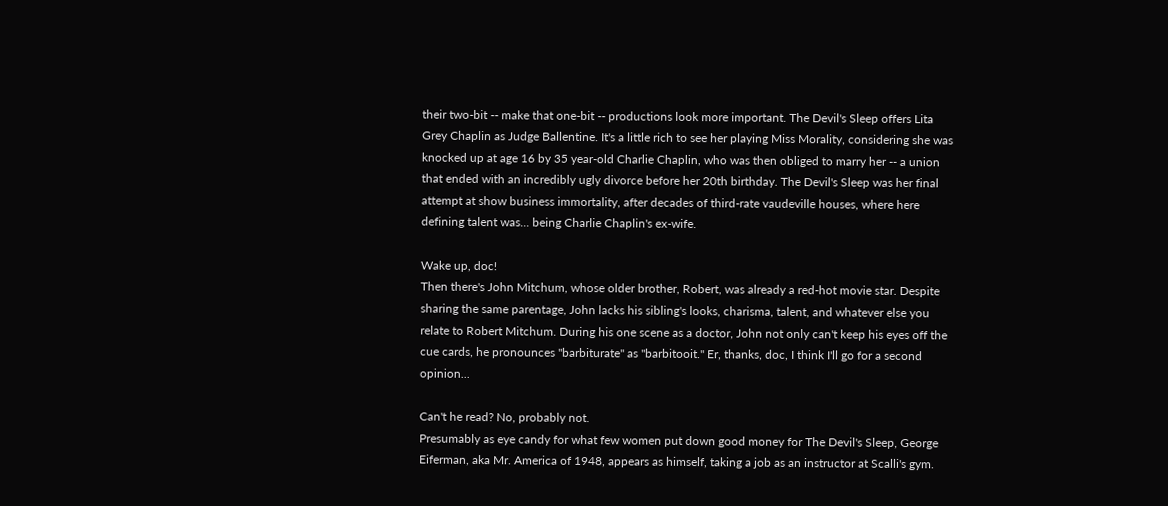their two-bit -- make that one-bit -- productions look more important. The Devil's Sleep offers Lita Grey Chaplin as Judge Ballentine. It's a little rich to see her playing Miss Morality, considering she was knocked up at age 16 by 35 year-old Charlie Chaplin, who was then obliged to marry her -- a union that ended with an incredibly ugly divorce before her 20th birthday. The Devil's Sleep was her final attempt at show business immortality, after decades of third-rate vaudeville houses, where here defining talent was... being Charlie Chaplin's ex-wife.

Wake up, doc!
Then there's John Mitchum, whose older brother, Robert, was already a red-hot movie star. Despite sharing the same parentage, John lacks his sibling's looks, charisma, talent, and whatever else you relate to Robert Mitchum. During his one scene as a doctor, John not only can't keep his eyes off the cue cards, he pronounces "barbiturate" as "barbitooit." Er, thanks, doc, I think I'll go for a second opinion...

Can't he read? No, probably not.
Presumably as eye candy for what few women put down good money for The Devil's Sleep, George Eiferman, aka Mr. America of 1948, appears as himself, taking a job as an instructor at Scalli's gym.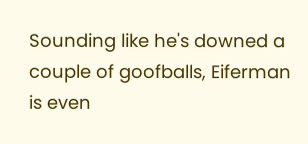Sounding like he's downed a couple of goofballs, Eiferman is even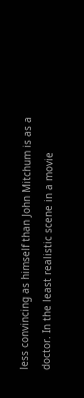less convincing as himself than John Mitchum is as a doctor. In the least realistic scene in a movie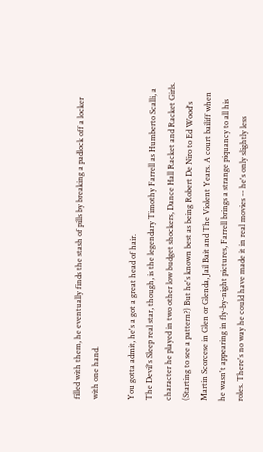filled with them, he eventually finds the stash of pills by breaking a padlock off a locker with one hand.

You gotta admit, he's a got a great head of hair.
The Devil's Sleep real star, though, is the legendary Timothy Farrell as Humberto Scalli, a character he played in two other low budget shockers, Dance Hall Racket and Racket Girls. (Starting to see a pattern?) But he's known best as being Robert De Niro to Ed Wood's Martin Scorcese in Glen or Glenda, Jail Bait and The Violent Years. A court bailiff when he wasn't appearing in fly-by-night pictures, Farrell brings a strange piquancy to all his roles. There's no way he could have made it in real movies -- he's only slightly less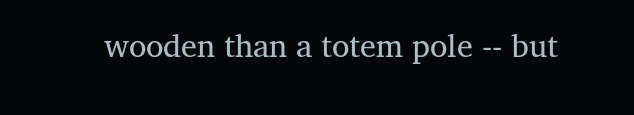wooden than a totem pole -- but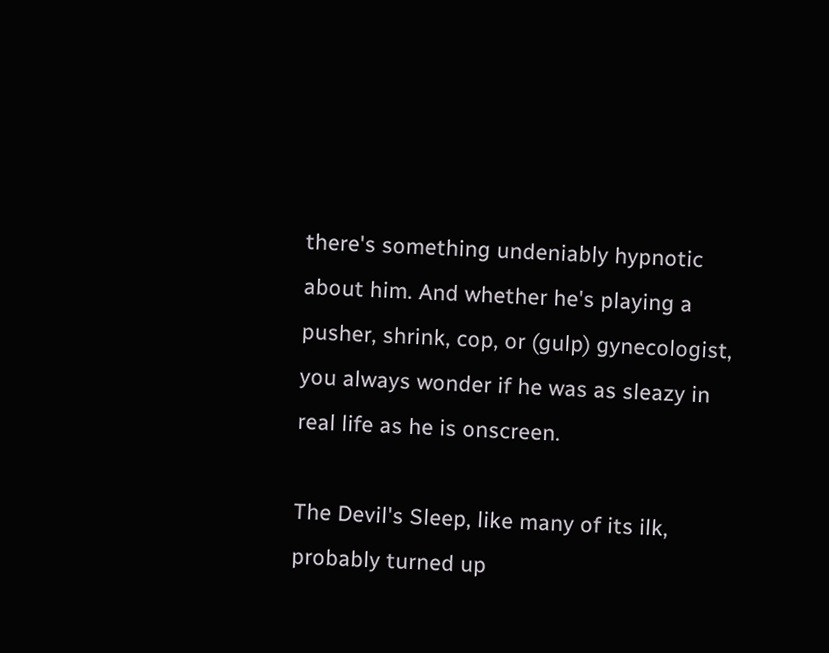there's something undeniably hypnotic about him. And whether he's playing a pusher, shrink, cop, or (gulp) gynecologist, you always wonder if he was as sleazy in real life as he is onscreen.

The Devil's Sleep, like many of its ilk, probably turned up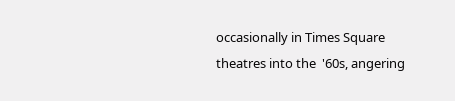occasionally in Times Square theatres into the  '60s, angering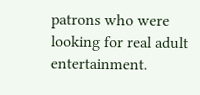patrons who were looking for real adult entertainment.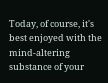Today, of course, it's best enjoyed with the mind-altering substance of your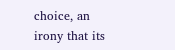choice, an irony that its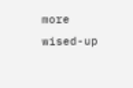more wised-up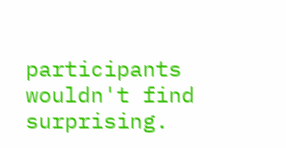participants wouldn't find surprising.